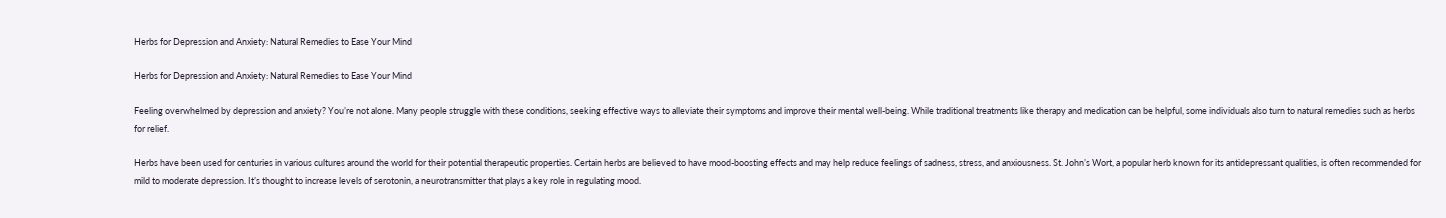Herbs for Depression and Anxiety: Natural Remedies to Ease Your Mind

Herbs for Depression and Anxiety: Natural Remedies to Ease Your Mind

Feeling overwhelmed by depression and anxiety? You’re not alone. Many people struggle with these conditions, seeking effective ways to alleviate their symptoms and improve their mental well-being. While traditional treatments like therapy and medication can be helpful, some individuals also turn to natural remedies such as herbs for relief.

Herbs have been used for centuries in various cultures around the world for their potential therapeutic properties. Certain herbs are believed to have mood-boosting effects and may help reduce feelings of sadness, stress, and anxiousness. St. John’s Wort, a popular herb known for its antidepressant qualities, is often recommended for mild to moderate depression. It’s thought to increase levels of serotonin, a neurotransmitter that plays a key role in regulating mood.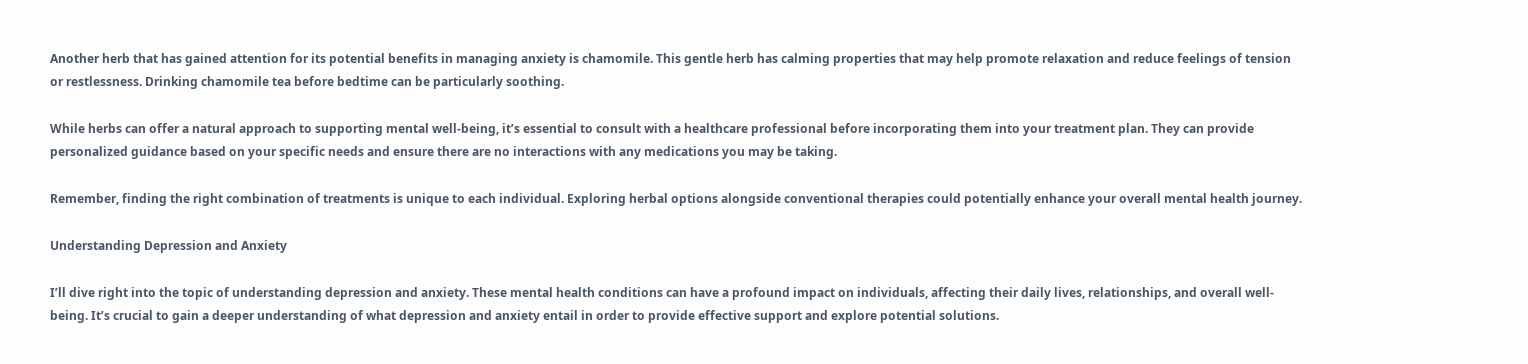Another herb that has gained attention for its potential benefits in managing anxiety is chamomile. This gentle herb has calming properties that may help promote relaxation and reduce feelings of tension or restlessness. Drinking chamomile tea before bedtime can be particularly soothing.

While herbs can offer a natural approach to supporting mental well-being, it’s essential to consult with a healthcare professional before incorporating them into your treatment plan. They can provide personalized guidance based on your specific needs and ensure there are no interactions with any medications you may be taking.

Remember, finding the right combination of treatments is unique to each individual. Exploring herbal options alongside conventional therapies could potentially enhance your overall mental health journey.

Understanding Depression and Anxiety

I’ll dive right into the topic of understanding depression and anxiety. These mental health conditions can have a profound impact on individuals, affecting their daily lives, relationships, and overall well-being. It’s crucial to gain a deeper understanding of what depression and anxiety entail in order to provide effective support and explore potential solutions.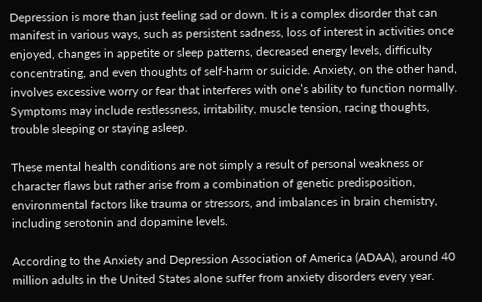Depression is more than just feeling sad or down. It is a complex disorder that can manifest in various ways, such as persistent sadness, loss of interest in activities once enjoyed, changes in appetite or sleep patterns, decreased energy levels, difficulty concentrating, and even thoughts of self-harm or suicide. Anxiety, on the other hand, involves excessive worry or fear that interferes with one’s ability to function normally. Symptoms may include restlessness, irritability, muscle tension, racing thoughts, trouble sleeping or staying asleep.

These mental health conditions are not simply a result of personal weakness or character flaws but rather arise from a combination of genetic predisposition, environmental factors like trauma or stressors, and imbalances in brain chemistry, including serotonin and dopamine levels.

According to the Anxiety and Depression Association of America (ADAA), around 40 million adults in the United States alone suffer from anxiety disorders every year.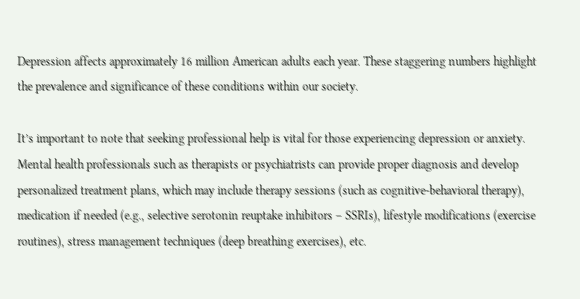Depression affects approximately 16 million American adults each year. These staggering numbers highlight the prevalence and significance of these conditions within our society.

It’s important to note that seeking professional help is vital for those experiencing depression or anxiety. Mental health professionals such as therapists or psychiatrists can provide proper diagnosis and develop personalized treatment plans, which may include therapy sessions (such as cognitive-behavioral therapy), medication if needed (e.g., selective serotonin reuptake inhibitors – SSRIs), lifestyle modifications (exercise routines), stress management techniques (deep breathing exercises), etc.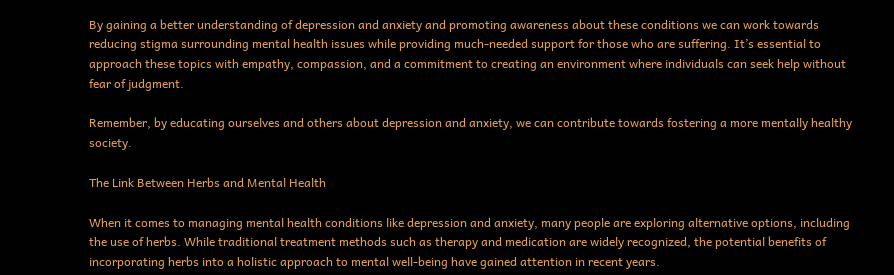By gaining a better understanding of depression and anxiety and promoting awareness about these conditions we can work towards reducing stigma surrounding mental health issues while providing much-needed support for those who are suffering. It’s essential to approach these topics with empathy, compassion, and a commitment to creating an environment where individuals can seek help without fear of judgment.

Remember, by educating ourselves and others about depression and anxiety, we can contribute towards fostering a more mentally healthy society.

The Link Between Herbs and Mental Health

When it comes to managing mental health conditions like depression and anxiety, many people are exploring alternative options, including the use of herbs. While traditional treatment methods such as therapy and medication are widely recognized, the potential benefits of incorporating herbs into a holistic approach to mental well-being have gained attention in recent years.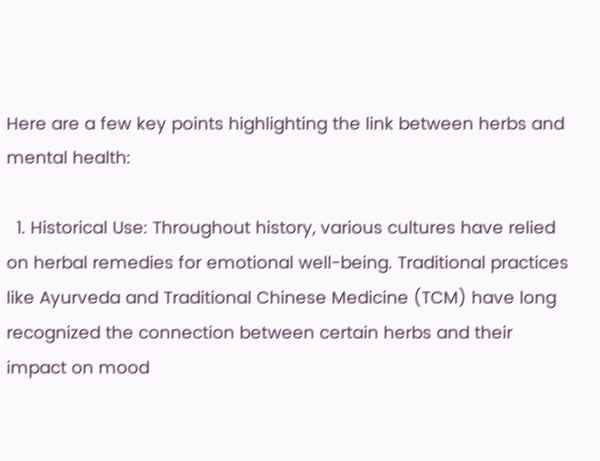Here are a few key points highlighting the link between herbs and mental health:

  1. Historical Use: Throughout history, various cultures have relied on herbal remedies for emotional well-being. Traditional practices like Ayurveda and Traditional Chinese Medicine (TCM) have long recognized the connection between certain herbs and their impact on mood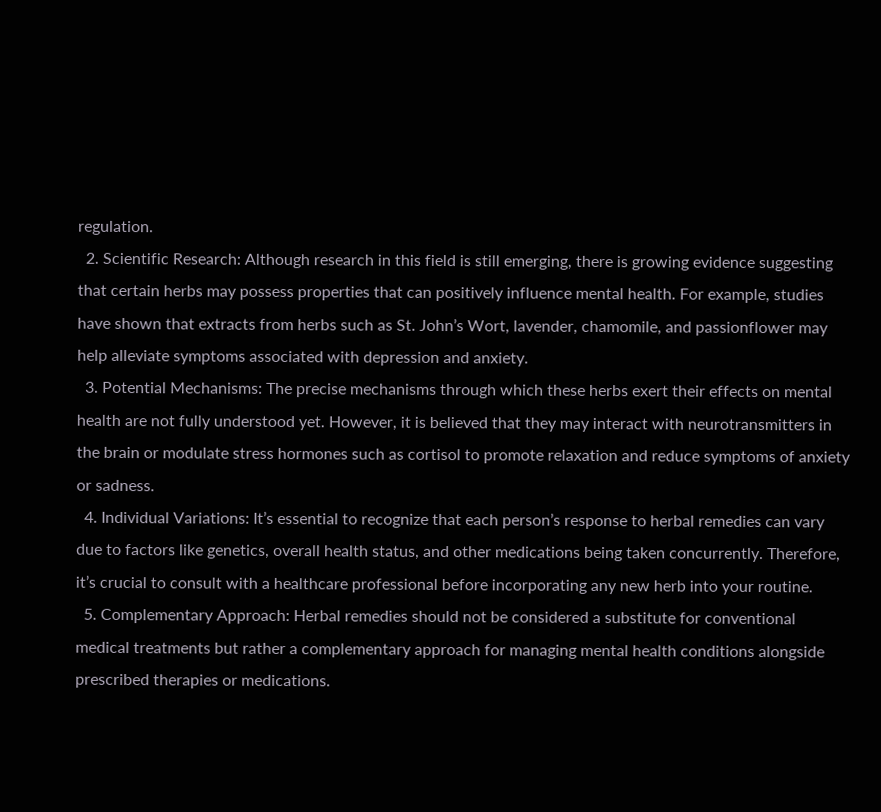regulation.
  2. Scientific Research: Although research in this field is still emerging, there is growing evidence suggesting that certain herbs may possess properties that can positively influence mental health. For example, studies have shown that extracts from herbs such as St. John’s Wort, lavender, chamomile, and passionflower may help alleviate symptoms associated with depression and anxiety.
  3. Potential Mechanisms: The precise mechanisms through which these herbs exert their effects on mental health are not fully understood yet. However, it is believed that they may interact with neurotransmitters in the brain or modulate stress hormones such as cortisol to promote relaxation and reduce symptoms of anxiety or sadness.
  4. Individual Variations: It’s essential to recognize that each person’s response to herbal remedies can vary due to factors like genetics, overall health status, and other medications being taken concurrently. Therefore, it’s crucial to consult with a healthcare professional before incorporating any new herb into your routine.
  5. Complementary Approach: Herbal remedies should not be considered a substitute for conventional medical treatments but rather a complementary approach for managing mental health conditions alongside prescribed therapies or medications.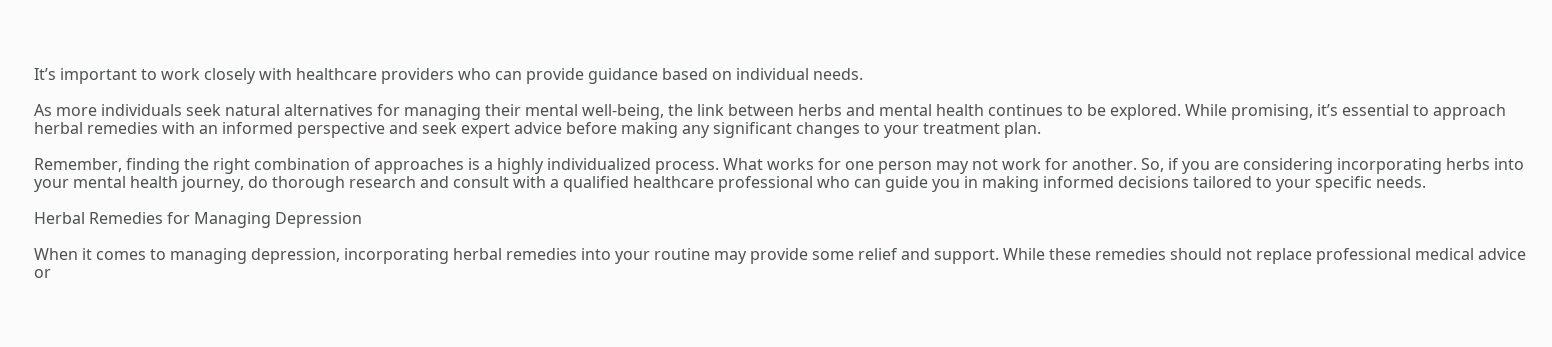It’s important to work closely with healthcare providers who can provide guidance based on individual needs.

As more individuals seek natural alternatives for managing their mental well-being, the link between herbs and mental health continues to be explored. While promising, it’s essential to approach herbal remedies with an informed perspective and seek expert advice before making any significant changes to your treatment plan.

Remember, finding the right combination of approaches is a highly individualized process. What works for one person may not work for another. So, if you are considering incorporating herbs into your mental health journey, do thorough research and consult with a qualified healthcare professional who can guide you in making informed decisions tailored to your specific needs.

Herbal Remedies for Managing Depression

When it comes to managing depression, incorporating herbal remedies into your routine may provide some relief and support. While these remedies should not replace professional medical advice or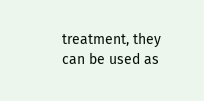treatment, they can be used as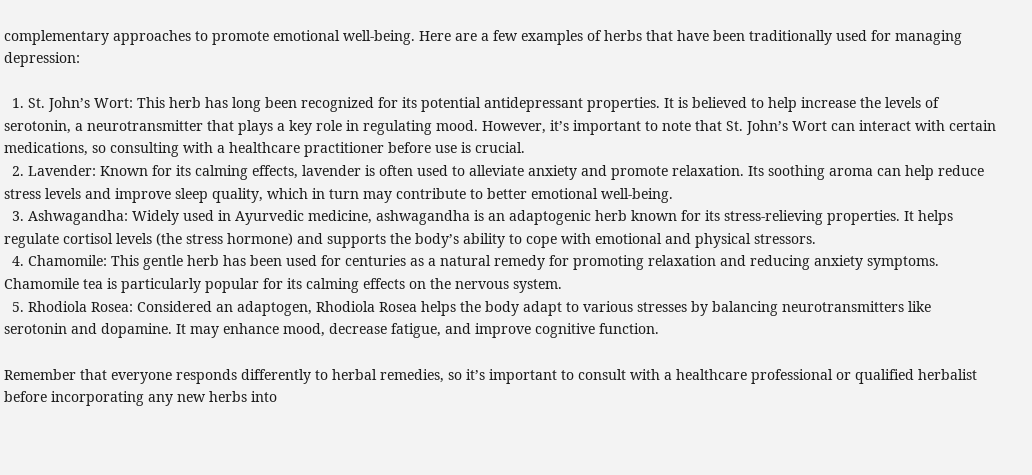complementary approaches to promote emotional well-being. Here are a few examples of herbs that have been traditionally used for managing depression:

  1. St. John’s Wort: This herb has long been recognized for its potential antidepressant properties. It is believed to help increase the levels of serotonin, a neurotransmitter that plays a key role in regulating mood. However, it’s important to note that St. John’s Wort can interact with certain medications, so consulting with a healthcare practitioner before use is crucial.
  2. Lavender: Known for its calming effects, lavender is often used to alleviate anxiety and promote relaxation. Its soothing aroma can help reduce stress levels and improve sleep quality, which in turn may contribute to better emotional well-being.
  3. Ashwagandha: Widely used in Ayurvedic medicine, ashwagandha is an adaptogenic herb known for its stress-relieving properties. It helps regulate cortisol levels (the stress hormone) and supports the body’s ability to cope with emotional and physical stressors.
  4. Chamomile: This gentle herb has been used for centuries as a natural remedy for promoting relaxation and reducing anxiety symptoms. Chamomile tea is particularly popular for its calming effects on the nervous system.
  5. Rhodiola Rosea: Considered an adaptogen, Rhodiola Rosea helps the body adapt to various stresses by balancing neurotransmitters like serotonin and dopamine. It may enhance mood, decrease fatigue, and improve cognitive function.

Remember that everyone responds differently to herbal remedies, so it’s important to consult with a healthcare professional or qualified herbalist before incorporating any new herbs into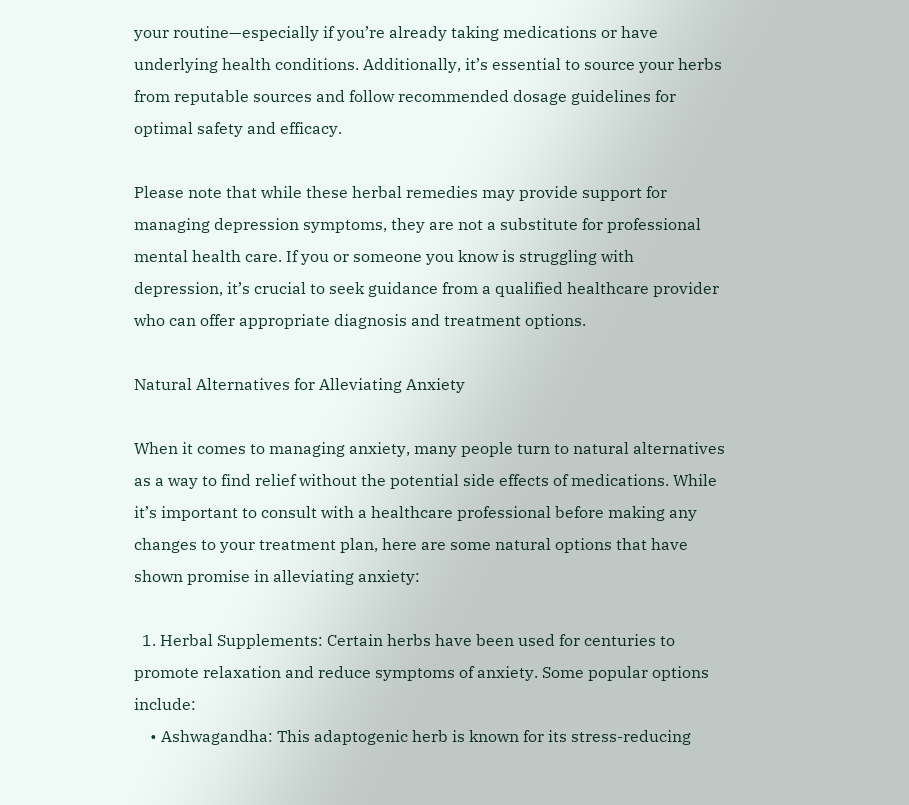your routine—especially if you’re already taking medications or have underlying health conditions. Additionally, it’s essential to source your herbs from reputable sources and follow recommended dosage guidelines for optimal safety and efficacy.

Please note that while these herbal remedies may provide support for managing depression symptoms, they are not a substitute for professional mental health care. If you or someone you know is struggling with depression, it’s crucial to seek guidance from a qualified healthcare provider who can offer appropriate diagnosis and treatment options.

Natural Alternatives for Alleviating Anxiety

When it comes to managing anxiety, many people turn to natural alternatives as a way to find relief without the potential side effects of medications. While it’s important to consult with a healthcare professional before making any changes to your treatment plan, here are some natural options that have shown promise in alleviating anxiety:

  1. Herbal Supplements: Certain herbs have been used for centuries to promote relaxation and reduce symptoms of anxiety. Some popular options include:
    • Ashwagandha: This adaptogenic herb is known for its stress-reducing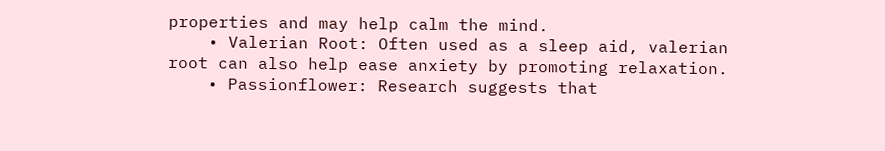properties and may help calm the mind.
    • Valerian Root: Often used as a sleep aid, valerian root can also help ease anxiety by promoting relaxation.
    • Passionflower: Research suggests that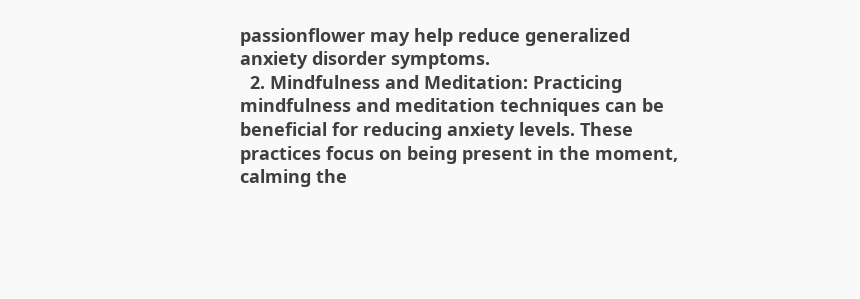passionflower may help reduce generalized anxiety disorder symptoms.
  2. Mindfulness and Meditation: Practicing mindfulness and meditation techniques can be beneficial for reducing anxiety levels. These practices focus on being present in the moment, calming the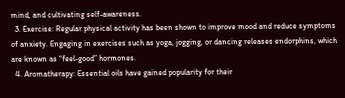mind, and cultivating self-awareness.
  3. Exercise: Regular physical activity has been shown to improve mood and reduce symptoms of anxiety. Engaging in exercises such as yoga, jogging, or dancing releases endorphins, which are known as “feel-good” hormones.
  4. Aromatherapy: Essential oils have gained popularity for their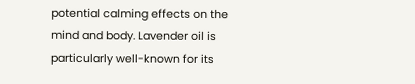potential calming effects on the mind and body. Lavender oil is particularly well-known for its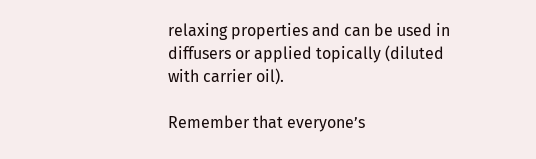relaxing properties and can be used in diffusers or applied topically (diluted with carrier oil).

Remember that everyone’s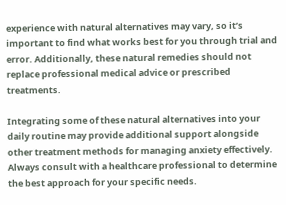experience with natural alternatives may vary, so it’s important to find what works best for you through trial and error. Additionally, these natural remedies should not replace professional medical advice or prescribed treatments.

Integrating some of these natural alternatives into your daily routine may provide additional support alongside other treatment methods for managing anxiety effectively. Always consult with a healthcare professional to determine the best approach for your specific needs.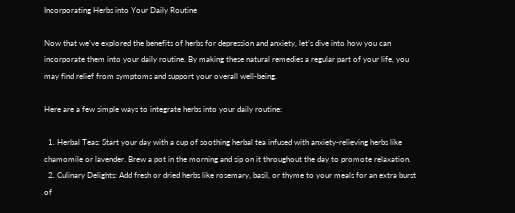Incorporating Herbs into Your Daily Routine

Now that we’ve explored the benefits of herbs for depression and anxiety, let’s dive into how you can incorporate them into your daily routine. By making these natural remedies a regular part of your life, you may find relief from symptoms and support your overall well-being.

Here are a few simple ways to integrate herbs into your daily routine:

  1. Herbal Teas: Start your day with a cup of soothing herbal tea infused with anxiety-relieving herbs like chamomile or lavender. Brew a pot in the morning and sip on it throughout the day to promote relaxation.
  2. Culinary Delights: Add fresh or dried herbs like rosemary, basil, or thyme to your meals for an extra burst of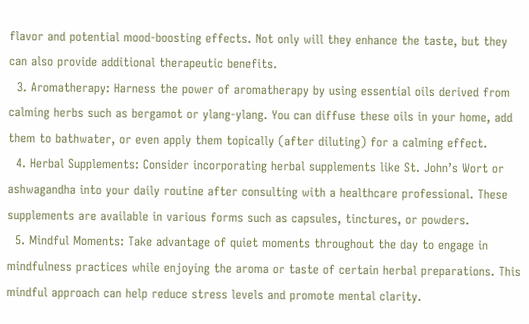flavor and potential mood-boosting effects. Not only will they enhance the taste, but they can also provide additional therapeutic benefits.
  3. Aromatherapy: Harness the power of aromatherapy by using essential oils derived from calming herbs such as bergamot or ylang-ylang. You can diffuse these oils in your home, add them to bathwater, or even apply them topically (after diluting) for a calming effect.
  4. Herbal Supplements: Consider incorporating herbal supplements like St. John’s Wort or ashwagandha into your daily routine after consulting with a healthcare professional. These supplements are available in various forms such as capsules, tinctures, or powders.
  5. Mindful Moments: Take advantage of quiet moments throughout the day to engage in mindfulness practices while enjoying the aroma or taste of certain herbal preparations. This mindful approach can help reduce stress levels and promote mental clarity.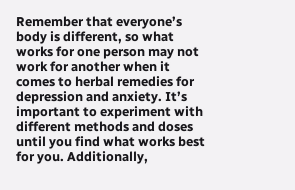Remember that everyone’s body is different, so what works for one person may not work for another when it comes to herbal remedies for depression and anxiety. It’s important to experiment with different methods and doses until you find what works best for you. Additionally,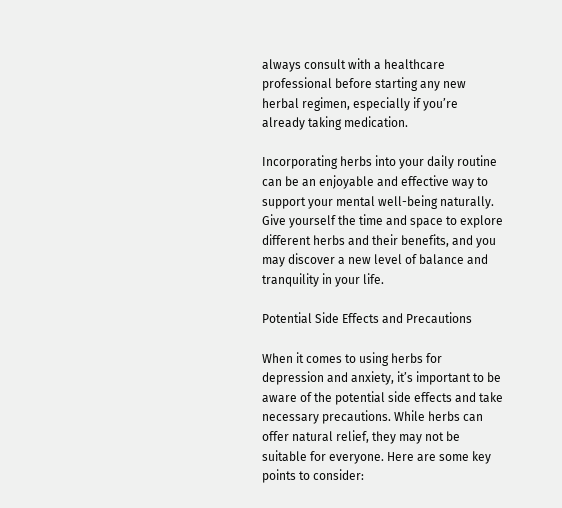always consult with a healthcare professional before starting any new herbal regimen, especially if you’re already taking medication.

Incorporating herbs into your daily routine can be an enjoyable and effective way to support your mental well-being naturally. Give yourself the time and space to explore different herbs and their benefits, and you may discover a new level of balance and tranquility in your life.

Potential Side Effects and Precautions

When it comes to using herbs for depression and anxiety, it’s important to be aware of the potential side effects and take necessary precautions. While herbs can offer natural relief, they may not be suitable for everyone. Here are some key points to consider: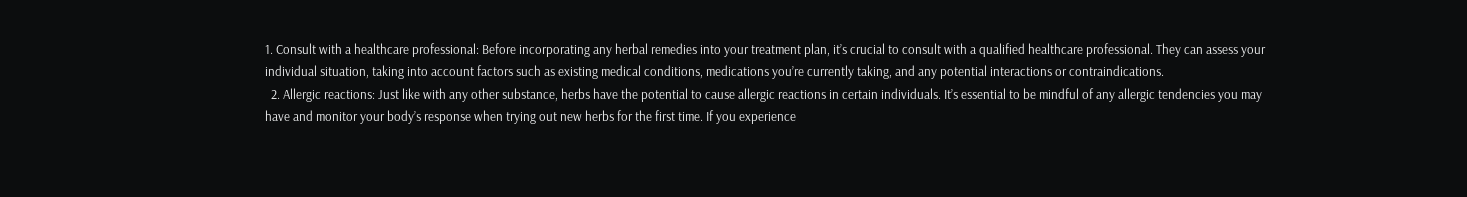1. Consult with a healthcare professional: Before incorporating any herbal remedies into your treatment plan, it’s crucial to consult with a qualified healthcare professional. They can assess your individual situation, taking into account factors such as existing medical conditions, medications you’re currently taking, and any potential interactions or contraindications.
  2. Allergic reactions: Just like with any other substance, herbs have the potential to cause allergic reactions in certain individuals. It’s essential to be mindful of any allergic tendencies you may have and monitor your body’s response when trying out new herbs for the first time. If you experience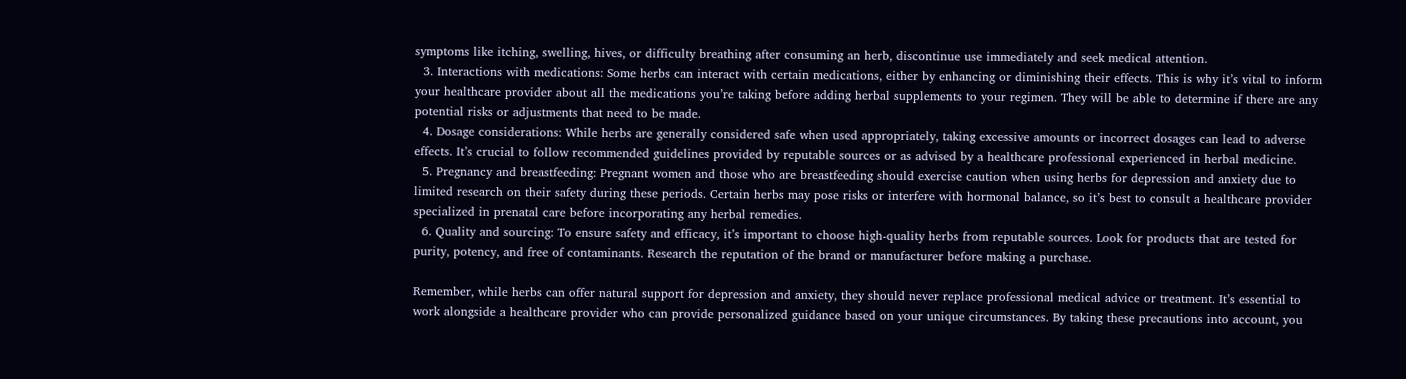symptoms like itching, swelling, hives, or difficulty breathing after consuming an herb, discontinue use immediately and seek medical attention.
  3. Interactions with medications: Some herbs can interact with certain medications, either by enhancing or diminishing their effects. This is why it’s vital to inform your healthcare provider about all the medications you’re taking before adding herbal supplements to your regimen. They will be able to determine if there are any potential risks or adjustments that need to be made.
  4. Dosage considerations: While herbs are generally considered safe when used appropriately, taking excessive amounts or incorrect dosages can lead to adverse effects. It’s crucial to follow recommended guidelines provided by reputable sources or as advised by a healthcare professional experienced in herbal medicine.
  5. Pregnancy and breastfeeding: Pregnant women and those who are breastfeeding should exercise caution when using herbs for depression and anxiety due to limited research on their safety during these periods. Certain herbs may pose risks or interfere with hormonal balance, so it’s best to consult a healthcare provider specialized in prenatal care before incorporating any herbal remedies.
  6. Quality and sourcing: To ensure safety and efficacy, it’s important to choose high-quality herbs from reputable sources. Look for products that are tested for purity, potency, and free of contaminants. Research the reputation of the brand or manufacturer before making a purchase.

Remember, while herbs can offer natural support for depression and anxiety, they should never replace professional medical advice or treatment. It’s essential to work alongside a healthcare provider who can provide personalized guidance based on your unique circumstances. By taking these precautions into account, you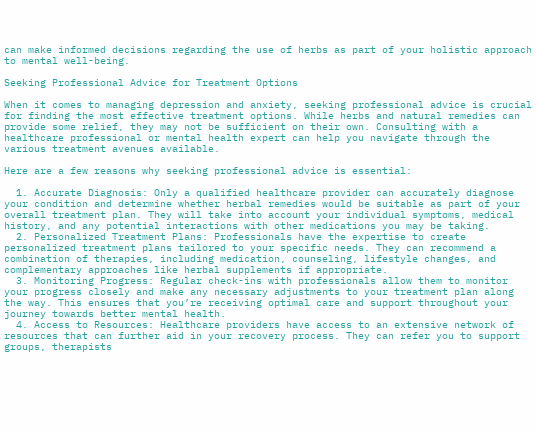can make informed decisions regarding the use of herbs as part of your holistic approach to mental well-being.

Seeking Professional Advice for Treatment Options

When it comes to managing depression and anxiety, seeking professional advice is crucial for finding the most effective treatment options. While herbs and natural remedies can provide some relief, they may not be sufficient on their own. Consulting with a healthcare professional or mental health expert can help you navigate through the various treatment avenues available.

Here are a few reasons why seeking professional advice is essential:

  1. Accurate Diagnosis: Only a qualified healthcare provider can accurately diagnose your condition and determine whether herbal remedies would be suitable as part of your overall treatment plan. They will take into account your individual symptoms, medical history, and any potential interactions with other medications you may be taking.
  2. Personalized Treatment Plans: Professionals have the expertise to create personalized treatment plans tailored to your specific needs. They can recommend a combination of therapies, including medication, counseling, lifestyle changes, and complementary approaches like herbal supplements if appropriate.
  3. Monitoring Progress: Regular check-ins with professionals allow them to monitor your progress closely and make any necessary adjustments to your treatment plan along the way. This ensures that you’re receiving optimal care and support throughout your journey towards better mental health.
  4. Access to Resources: Healthcare providers have access to an extensive network of resources that can further aid in your recovery process. They can refer you to support groups, therapists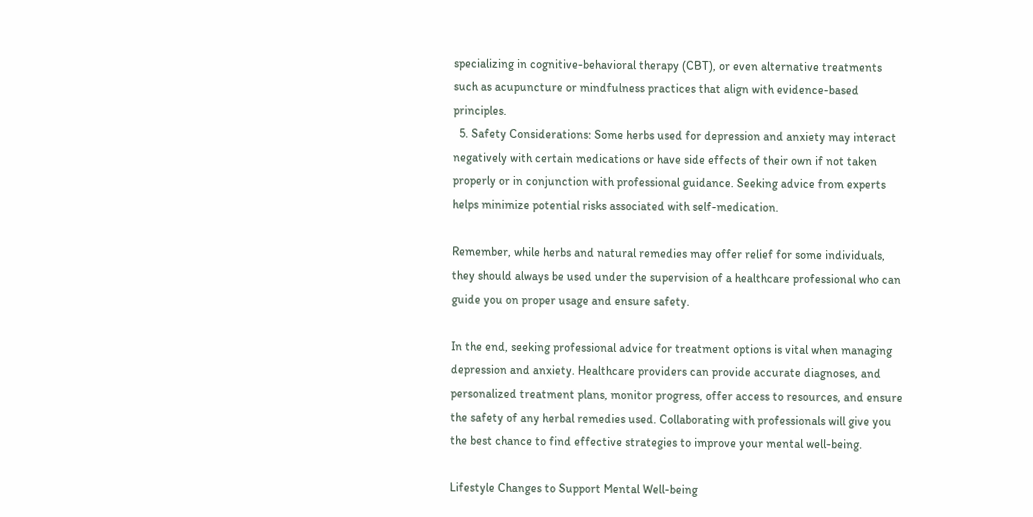specializing in cognitive-behavioral therapy (CBT), or even alternative treatments such as acupuncture or mindfulness practices that align with evidence-based principles.
  5. Safety Considerations: Some herbs used for depression and anxiety may interact negatively with certain medications or have side effects of their own if not taken properly or in conjunction with professional guidance. Seeking advice from experts helps minimize potential risks associated with self-medication.

Remember, while herbs and natural remedies may offer relief for some individuals, they should always be used under the supervision of a healthcare professional who can guide you on proper usage and ensure safety.

In the end, seeking professional advice for treatment options is vital when managing depression and anxiety. Healthcare providers can provide accurate diagnoses, and personalized treatment plans, monitor progress, offer access to resources, and ensure the safety of any herbal remedies used. Collaborating with professionals will give you the best chance to find effective strategies to improve your mental well-being.

Lifestyle Changes to Support Mental Well-being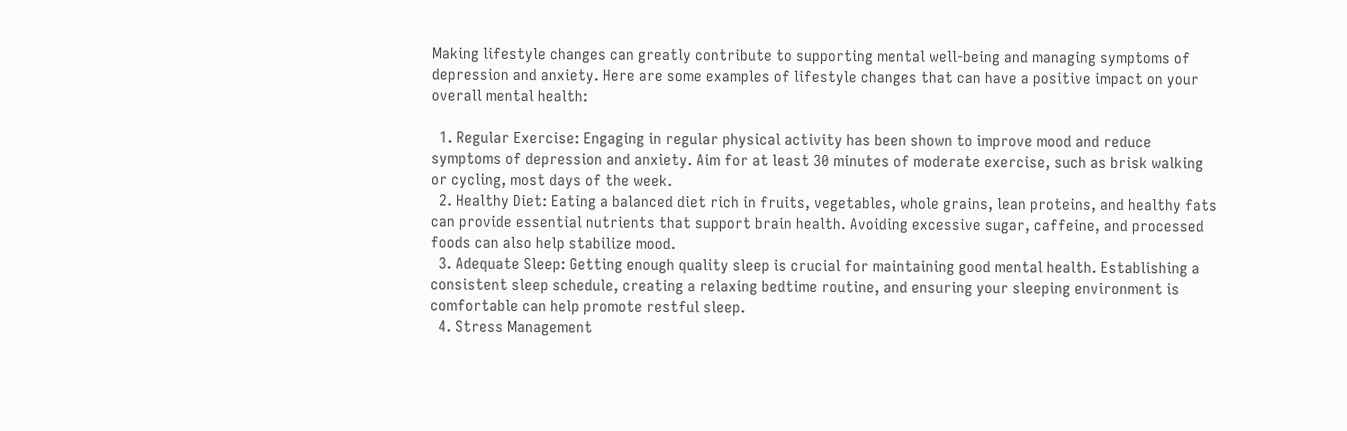Making lifestyle changes can greatly contribute to supporting mental well-being and managing symptoms of depression and anxiety. Here are some examples of lifestyle changes that can have a positive impact on your overall mental health:

  1. Regular Exercise: Engaging in regular physical activity has been shown to improve mood and reduce symptoms of depression and anxiety. Aim for at least 30 minutes of moderate exercise, such as brisk walking or cycling, most days of the week.
  2. Healthy Diet: Eating a balanced diet rich in fruits, vegetables, whole grains, lean proteins, and healthy fats can provide essential nutrients that support brain health. Avoiding excessive sugar, caffeine, and processed foods can also help stabilize mood.
  3. Adequate Sleep: Getting enough quality sleep is crucial for maintaining good mental health. Establishing a consistent sleep schedule, creating a relaxing bedtime routine, and ensuring your sleeping environment is comfortable can help promote restful sleep.
  4. Stress Management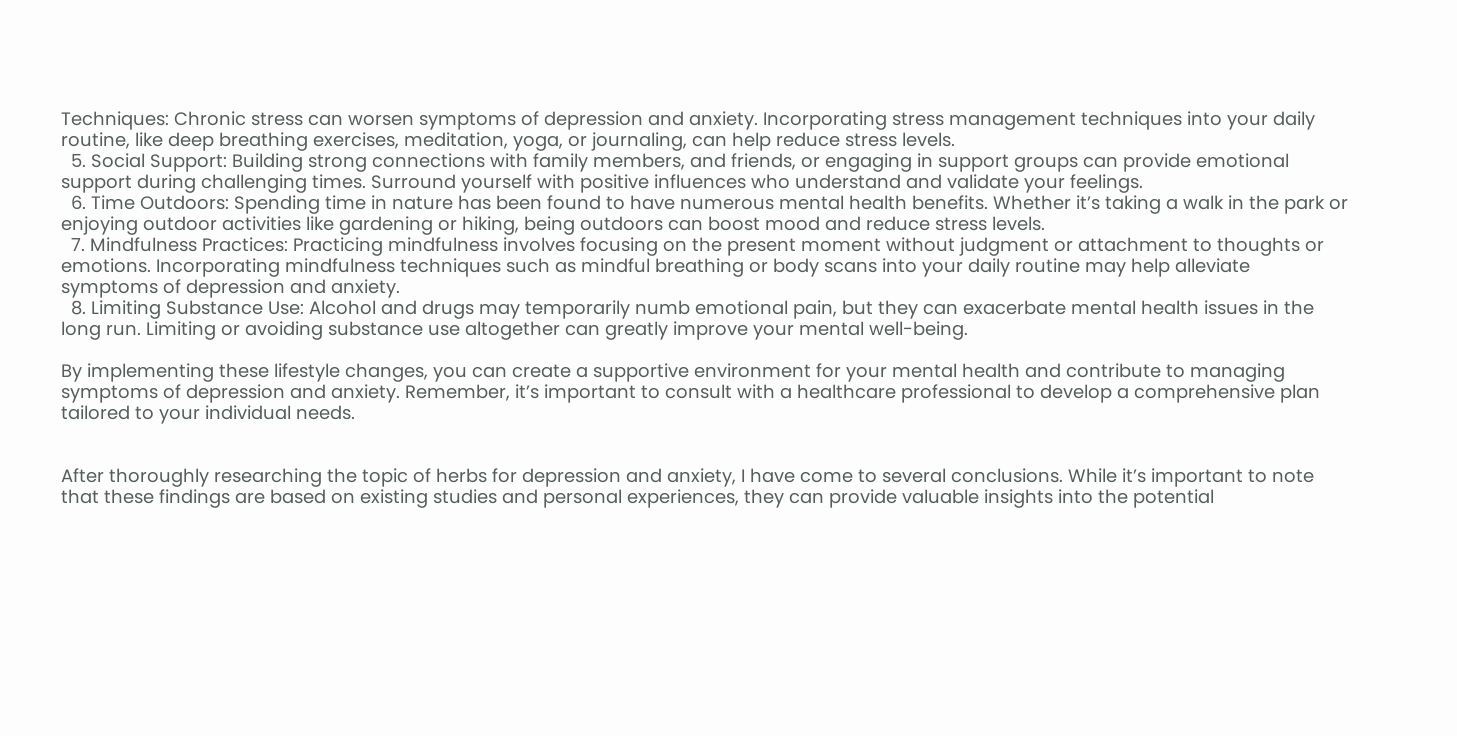Techniques: Chronic stress can worsen symptoms of depression and anxiety. Incorporating stress management techniques into your daily routine, like deep breathing exercises, meditation, yoga, or journaling, can help reduce stress levels.
  5. Social Support: Building strong connections with family members, and friends, or engaging in support groups can provide emotional support during challenging times. Surround yourself with positive influences who understand and validate your feelings.
  6. Time Outdoors: Spending time in nature has been found to have numerous mental health benefits. Whether it’s taking a walk in the park or enjoying outdoor activities like gardening or hiking, being outdoors can boost mood and reduce stress levels.
  7. Mindfulness Practices: Practicing mindfulness involves focusing on the present moment without judgment or attachment to thoughts or emotions. Incorporating mindfulness techniques such as mindful breathing or body scans into your daily routine may help alleviate symptoms of depression and anxiety.
  8. Limiting Substance Use: Alcohol and drugs may temporarily numb emotional pain, but they can exacerbate mental health issues in the long run. Limiting or avoiding substance use altogether can greatly improve your mental well-being.

By implementing these lifestyle changes, you can create a supportive environment for your mental health and contribute to managing symptoms of depression and anxiety. Remember, it’s important to consult with a healthcare professional to develop a comprehensive plan tailored to your individual needs.


After thoroughly researching the topic of herbs for depression and anxiety, I have come to several conclusions. While it’s important to note that these findings are based on existing studies and personal experiences, they can provide valuable insights into the potential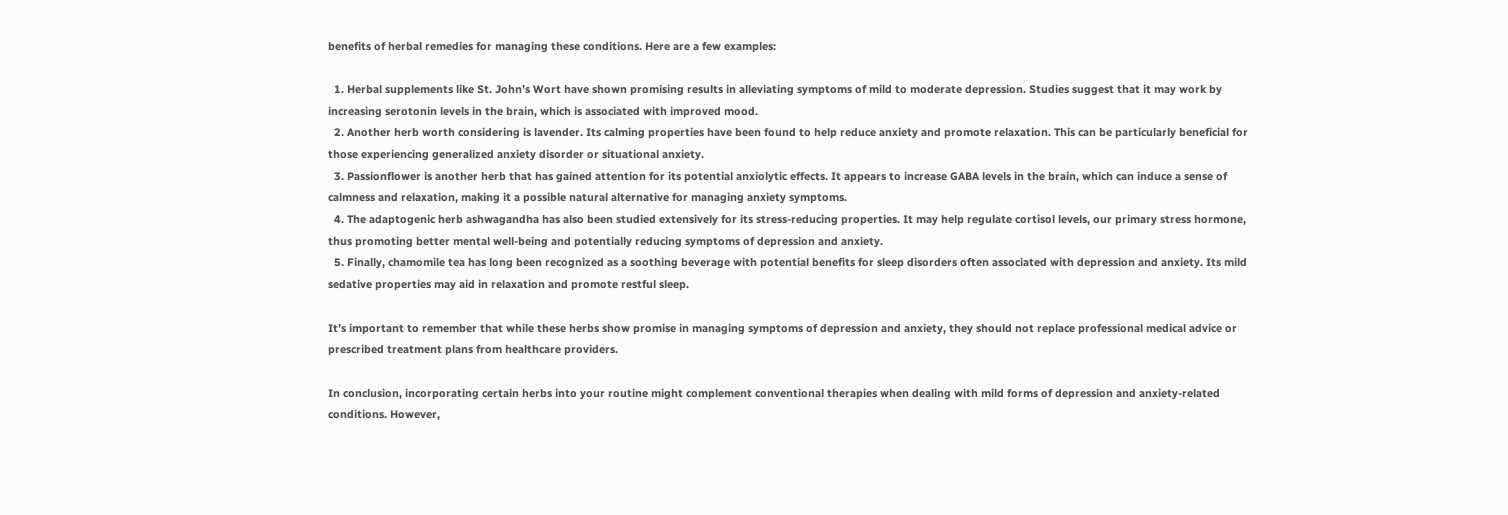benefits of herbal remedies for managing these conditions. Here are a few examples:

  1. Herbal supplements like St. John’s Wort have shown promising results in alleviating symptoms of mild to moderate depression. Studies suggest that it may work by increasing serotonin levels in the brain, which is associated with improved mood.
  2. Another herb worth considering is lavender. Its calming properties have been found to help reduce anxiety and promote relaxation. This can be particularly beneficial for those experiencing generalized anxiety disorder or situational anxiety.
  3. Passionflower is another herb that has gained attention for its potential anxiolytic effects. It appears to increase GABA levels in the brain, which can induce a sense of calmness and relaxation, making it a possible natural alternative for managing anxiety symptoms.
  4. The adaptogenic herb ashwagandha has also been studied extensively for its stress-reducing properties. It may help regulate cortisol levels, our primary stress hormone, thus promoting better mental well-being and potentially reducing symptoms of depression and anxiety.
  5. Finally, chamomile tea has long been recognized as a soothing beverage with potential benefits for sleep disorders often associated with depression and anxiety. Its mild sedative properties may aid in relaxation and promote restful sleep.

It’s important to remember that while these herbs show promise in managing symptoms of depression and anxiety, they should not replace professional medical advice or prescribed treatment plans from healthcare providers.

In conclusion, incorporating certain herbs into your routine might complement conventional therapies when dealing with mild forms of depression and anxiety-related conditions. However,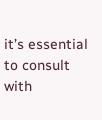it’s essential to consult with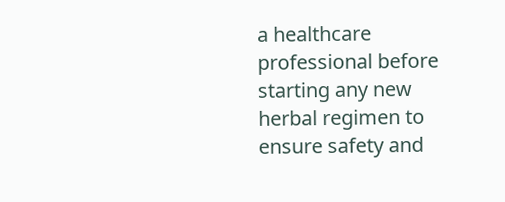a healthcare professional before starting any new herbal regimen to ensure safety and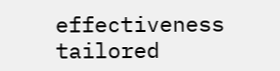effectiveness tailored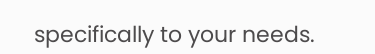specifically to your needs.